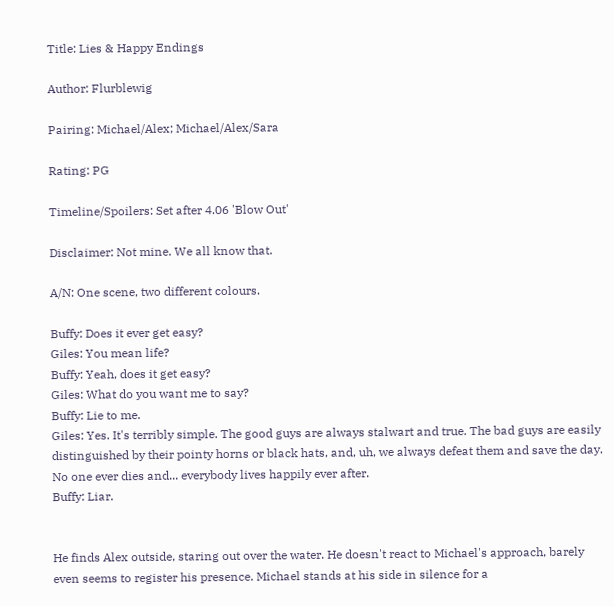Title: Lies & Happy Endings

Author: Flurblewig

Pairing: Michael/Alex; Michael/Alex/Sara

Rating: PG

Timeline/Spoilers: Set after 4.06 'Blow Out'

Disclaimer: Not mine. We all know that.

A/N: One scene, two different colours.

Buffy: Does it ever get easy?
Giles: You mean life?
Buffy: Yeah, does it get easy?
Giles: What do you want me to say?
Buffy: Lie to me.
Giles: Yes. It's terribly simple. The good guys are always stalwart and true. The bad guys are easily distinguished by their pointy horns or black hats, and, uh, we always defeat them and save the day. No one ever dies and... everybody lives happily ever after.
Buffy: Liar.


He finds Alex outside, staring out over the water. He doesn't react to Michael's approach, barely even seems to register his presence. Michael stands at his side in silence for a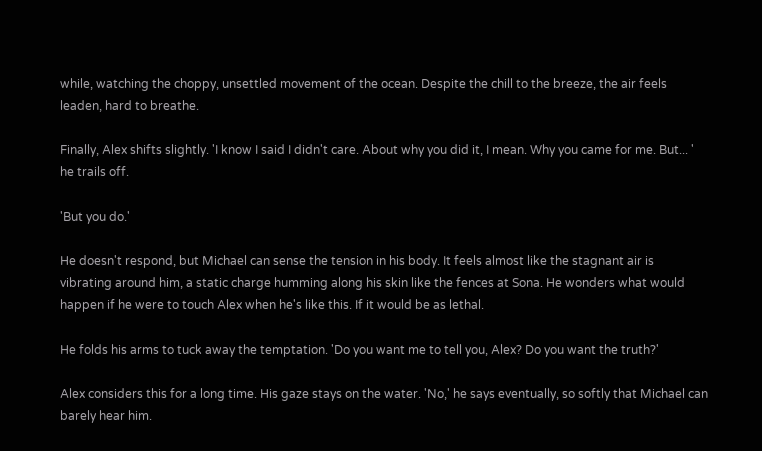while, watching the choppy, unsettled movement of the ocean. Despite the chill to the breeze, the air feels leaden, hard to breathe.

Finally, Alex shifts slightly. 'I know I said I didn't care. About why you did it, I mean. Why you came for me. But... ' he trails off.

'But you do.'

He doesn't respond, but Michael can sense the tension in his body. It feels almost like the stagnant air is vibrating around him, a static charge humming along his skin like the fences at Sona. He wonders what would happen if he were to touch Alex when he's like this. If it would be as lethal.

He folds his arms to tuck away the temptation. 'Do you want me to tell you, Alex? Do you want the truth?'

Alex considers this for a long time. His gaze stays on the water. 'No,' he says eventually, so softly that Michael can barely hear him.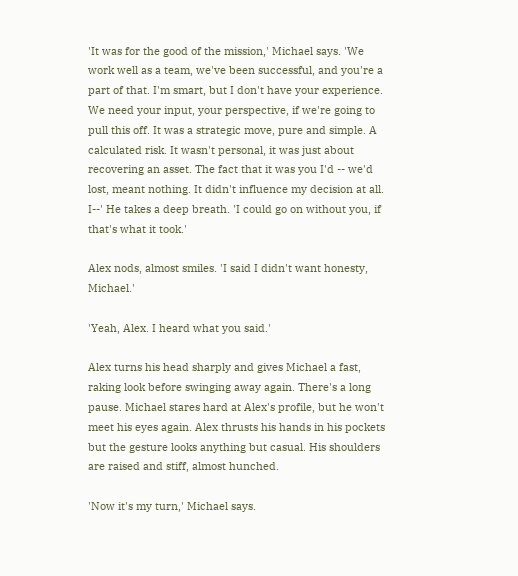'It was for the good of the mission,' Michael says. 'We work well as a team, we've been successful, and you're a part of that. I'm smart, but I don't have your experience. We need your input, your perspective, if we're going to pull this off. It was a strategic move, pure and simple. A calculated risk. It wasn't personal, it was just about recovering an asset. The fact that it was you I'd -- we'd lost, meant nothing. It didn't influence my decision at all. I--' He takes a deep breath. 'I could go on without you, if that's what it took.'

Alex nods, almost smiles. 'I said I didn't want honesty, Michael.'

'Yeah, Alex. I heard what you said.'

Alex turns his head sharply and gives Michael a fast, raking look before swinging away again. There's a long pause. Michael stares hard at Alex's profile, but he won't meet his eyes again. Alex thrusts his hands in his pockets but the gesture looks anything but casual. His shoulders are raised and stiff, almost hunched.

'Now it's my turn,' Michael says.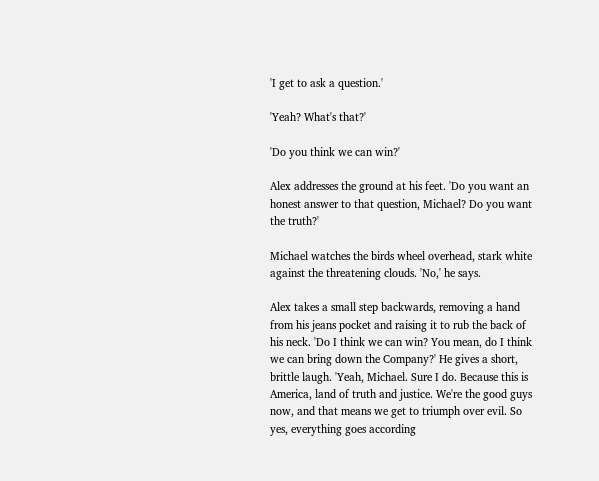'I get to ask a question.'

'Yeah? What's that?'

'Do you think we can win?'

Alex addresses the ground at his feet. 'Do you want an honest answer to that question, Michael? Do you want the truth?'

Michael watches the birds wheel overhead, stark white against the threatening clouds. 'No,' he says.

Alex takes a small step backwards, removing a hand from his jeans pocket and raising it to rub the back of his neck. 'Do I think we can win? You mean, do I think we can bring down the Company?' He gives a short, brittle laugh. 'Yeah, Michael. Sure I do. Because this is America, land of truth and justice. We're the good guys now, and that means we get to triumph over evil. So yes, everything goes according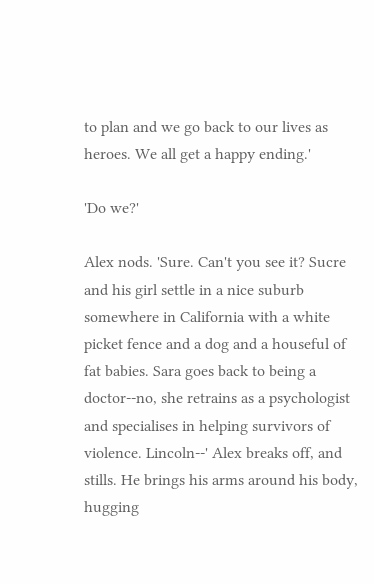to plan and we go back to our lives as heroes. We all get a happy ending.'

'Do we?'

Alex nods. 'Sure. Can't you see it? Sucre and his girl settle in a nice suburb somewhere in California with a white picket fence and a dog and a houseful of fat babies. Sara goes back to being a doctor--no, she retrains as a psychologist and specialises in helping survivors of violence. Lincoln--' Alex breaks off, and stills. He brings his arms around his body, hugging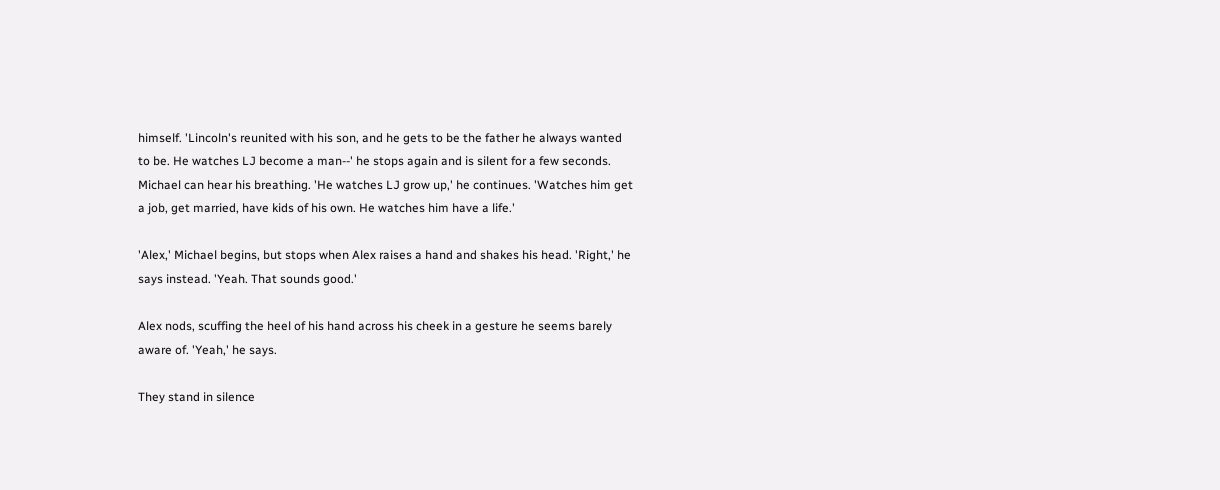himself. 'Lincoln's reunited with his son, and he gets to be the father he always wanted to be. He watches LJ become a man--' he stops again and is silent for a few seconds. Michael can hear his breathing. 'He watches LJ grow up,' he continues. 'Watches him get a job, get married, have kids of his own. He watches him have a life.'

'Alex,' Michael begins, but stops when Alex raises a hand and shakes his head. 'Right,' he says instead. 'Yeah. That sounds good.'

Alex nods, scuffing the heel of his hand across his cheek in a gesture he seems barely aware of. 'Yeah,' he says.

They stand in silence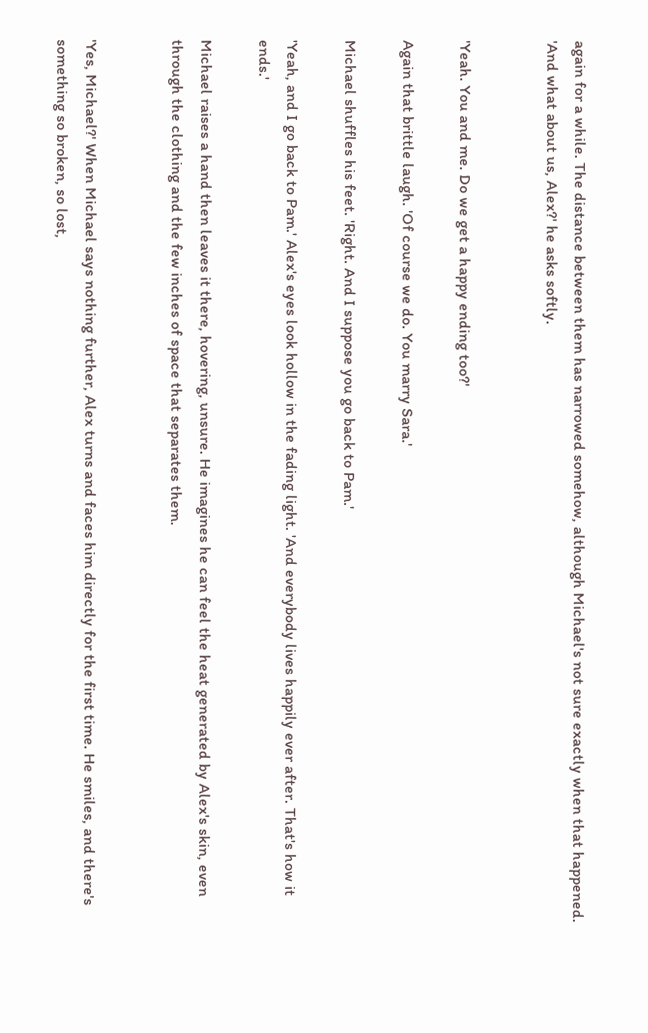again for a while. The distance between them has narrowed somehow, although Michael's not sure exactly when that happened. 'And what about us, Alex?' he asks softly.


'Yeah. You and me. Do we get a happy ending too?'

Again that brittle laugh. 'Of course we do. You marry Sara.'

Michael shuffles his feet. 'Right. And I suppose you go back to Pam.'

'Yeah, and I go back to Pam.' Alex's eyes look hollow in the fading light. 'And everybody lives happily ever after. That's how it ends.'

Michael raises a hand then leaves it there, hovering, unsure. He imagines he can feel the heat generated by Alex's skin, even through the clothing and the few inches of space that separates them.


'Yes, Michael?' When Michael says nothing further, Alex turns and faces him directly for the first time. He smiles, and there's something so broken, so lost,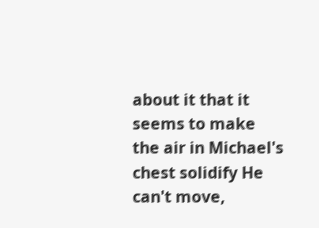about it that it seems to make the air in Michael's chest solidify He can't move,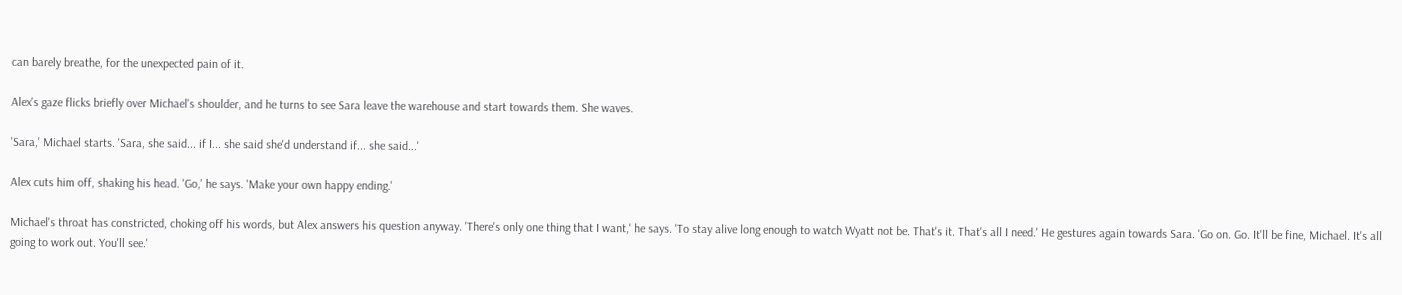can barely breathe, for the unexpected pain of it.

Alex's gaze flicks briefly over Michael's shoulder, and he turns to see Sara leave the warehouse and start towards them. She waves.

'Sara,' Michael starts. 'Sara, she said... if I... she said she'd understand if... she said...'

Alex cuts him off, shaking his head. 'Go,' he says. 'Make your own happy ending.'

Michael's throat has constricted, choking off his words, but Alex answers his question anyway. 'There's only one thing that I want,' he says. 'To stay alive long enough to watch Wyatt not be. That's it. That's all I need.' He gestures again towards Sara. 'Go on. Go. It'll be fine, Michael. It's all going to work out. You'll see.'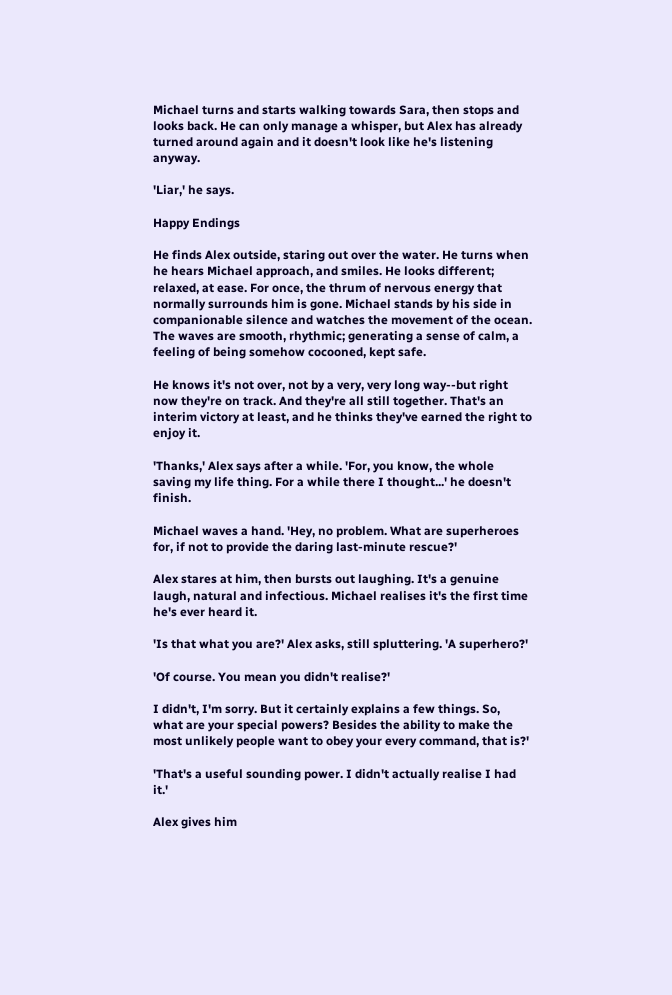Michael turns and starts walking towards Sara, then stops and looks back. He can only manage a whisper, but Alex has already turned around again and it doesn't look like he's listening anyway.

'Liar,' he says.

Happy Endings

He finds Alex outside, staring out over the water. He turns when he hears Michael approach, and smiles. He looks different; relaxed, at ease. For once, the thrum of nervous energy that normally surrounds him is gone. Michael stands by his side in companionable silence and watches the movement of the ocean. The waves are smooth, rhythmic; generating a sense of calm, a feeling of being somehow cocooned, kept safe.

He knows it's not over, not by a very, very long way--but right now they're on track. And they're all still together. That's an interim victory at least, and he thinks they've earned the right to enjoy it.

'Thanks,' Alex says after a while. 'For, you know, the whole saving my life thing. For a while there I thought...' he doesn't finish.

Michael waves a hand. 'Hey, no problem. What are superheroes for, if not to provide the daring last-minute rescue?'

Alex stares at him, then bursts out laughing. It's a genuine laugh, natural and infectious. Michael realises it's the first time he's ever heard it.

'Is that what you are?' Alex asks, still spluttering. 'A superhero?'

'Of course. You mean you didn't realise?'

I didn't, I'm sorry. But it certainly explains a few things. So, what are your special powers? Besides the ability to make the most unlikely people want to obey your every command, that is?'

'That's a useful sounding power. I didn't actually realise I had it.'

Alex gives him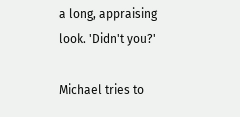a long, appraising look. 'Didn't you?'

Michael tries to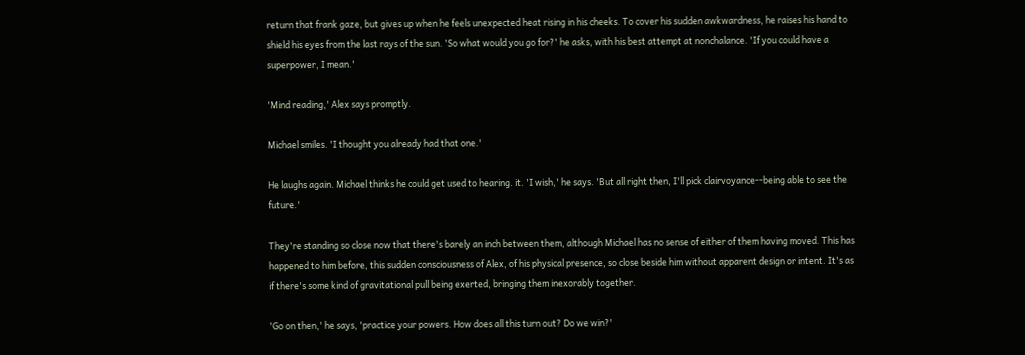return that frank gaze, but gives up when he feels unexpected heat rising in his cheeks. To cover his sudden awkwardness, he raises his hand to shield his eyes from the last rays of the sun. 'So what would you go for?' he asks, with his best attempt at nonchalance. 'If you could have a superpower, I mean.'

'Mind reading,' Alex says promptly.

Michael smiles. 'I thought you already had that one.'

He laughs again. Michael thinks he could get used to hearing. it. 'I wish,' he says. 'But all right then, I'll pick clairvoyance--being able to see the future.'

They're standing so close now that there's barely an inch between them, although Michael has no sense of either of them having moved. This has happened to him before, this sudden consciousness of Alex, of his physical presence, so close beside him without apparent design or intent. It's as if there's some kind of gravitational pull being exerted, bringing them inexorably together.

'Go on then,' he says, 'practice your powers. How does all this turn out? Do we win?'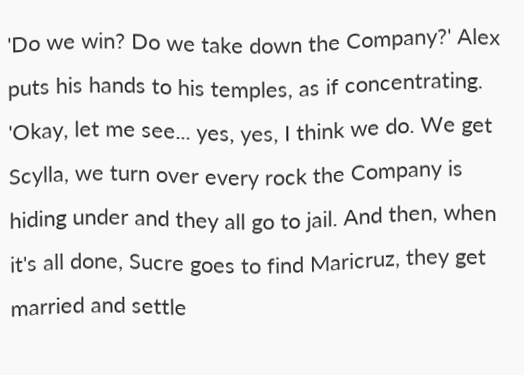'Do we win? Do we take down the Company?' Alex puts his hands to his temples, as if concentrating. 'Okay, let me see... yes, yes, I think we do. We get Scylla, we turn over every rock the Company is hiding under and they all go to jail. And then, when it's all done, Sucre goes to find Maricruz, they get married and settle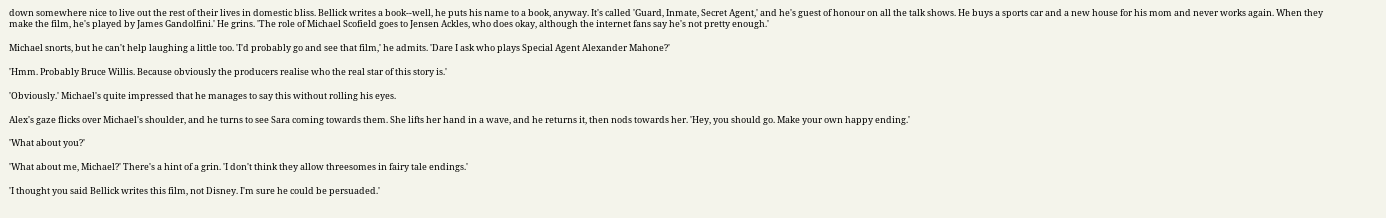down somewhere nice to live out the rest of their lives in domestic bliss. Bellick writes a book--well, he puts his name to a book, anyway. It's called 'Guard, Inmate, Secret Agent,' and he's guest of honour on all the talk shows. He buys a sports car and a new house for his mom and never works again. When they make the film, he's played by James Gandolfini.' He grins. 'The role of Michael Scofield goes to Jensen Ackles, who does okay, although the internet fans say he's not pretty enough.'

Michael snorts, but he can't help laughing a little too. 'I'd probably go and see that film,' he admits. 'Dare I ask who plays Special Agent Alexander Mahone?'

'Hmm. Probably Bruce Willis. Because obviously the producers realise who the real star of this story is.'

'Obviously.' Michael's quite impressed that he manages to say this without rolling his eyes.

Alex's gaze flicks over Michael's shoulder, and he turns to see Sara coming towards them. She lifts her hand in a wave, and he returns it, then nods towards her. 'Hey, you should go. Make your own happy ending.'

'What about you?'

'What about me, Michael?' There's a hint of a grin. 'I don't think they allow threesomes in fairy tale endings.'

'I thought you said Bellick writes this film, not Disney. I'm sure he could be persuaded.'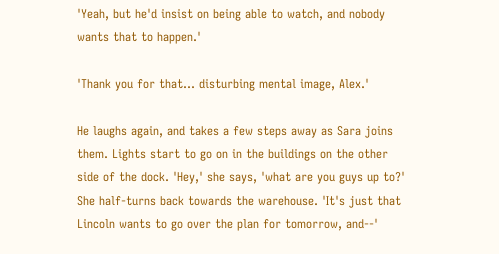'Yeah, but he'd insist on being able to watch, and nobody wants that to happen.'

'Thank you for that... disturbing mental image, Alex.'

He laughs again, and takes a few steps away as Sara joins them. Lights start to go on in the buildings on the other side of the dock. 'Hey,' she says, 'what are you guys up to?' She half-turns back towards the warehouse. 'It's just that Lincoln wants to go over the plan for tomorrow, and--'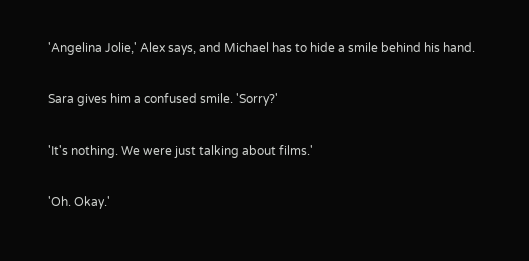'Angelina Jolie,' Alex says, and Michael has to hide a smile behind his hand.

Sara gives him a confused smile. 'Sorry?'

'It's nothing. We were just talking about films.'

'Oh. Okay.'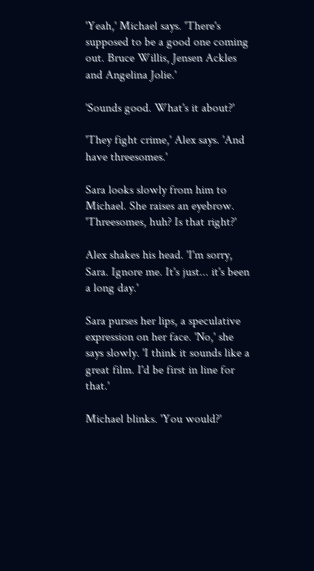'Yeah,' Michael says. 'There's supposed to be a good one coming out. Bruce Willis, Jensen Ackles and Angelina Jolie.'

'Sounds good. What's it about?'

'They fight crime,' Alex says. 'And have threesomes.'

Sara looks slowly from him to Michael. She raises an eyebrow. 'Threesomes, huh? Is that right?'

Alex shakes his head. 'I'm sorry, Sara. Ignore me. It's just... it's been a long day.'

Sara purses her lips, a speculative expression on her face. 'No,' she says slowly. 'I think it sounds like a great film. I'd be first in line for that.'

Michael blinks. 'You would?'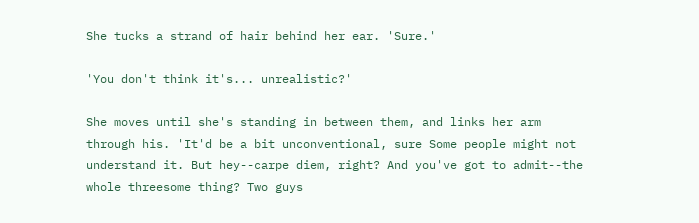She tucks a strand of hair behind her ear. 'Sure.'

'You don't think it's... unrealistic?'

She moves until she's standing in between them, and links her arm through his. 'It'd be a bit unconventional, sure Some people might not understand it. But hey--carpe diem, right? And you've got to admit--the whole threesome thing? Two guys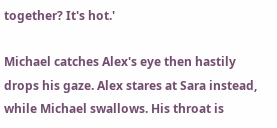together? It's hot.'

Michael catches Alex's eye then hastily drops his gaze. Alex stares at Sara instead, while Michael swallows. His throat is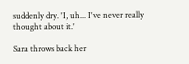suddenly dry. 'I, uh... I've never really thought about it.'

Sara throws back her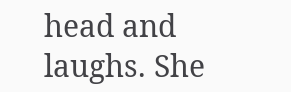head and laughs. She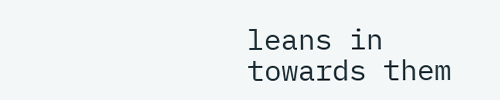leans in towards them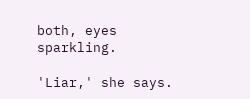both, eyes sparkling.

'Liar,' she says.